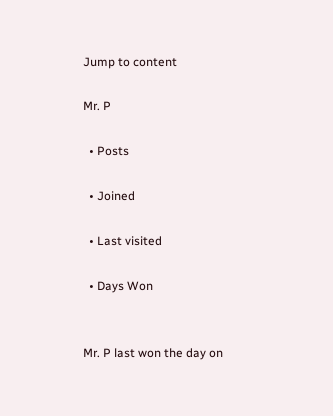Jump to content

Mr. P

  • Posts

  • Joined

  • Last visited

  • Days Won


Mr. P last won the day on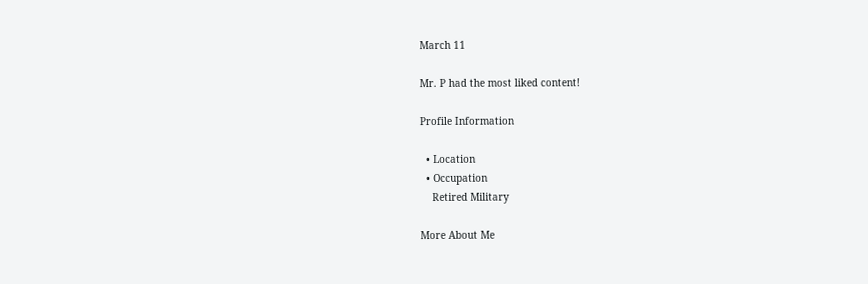March 11

Mr. P had the most liked content!

Profile Information

  • Location
  • Occupation
    Retired Military

More About Me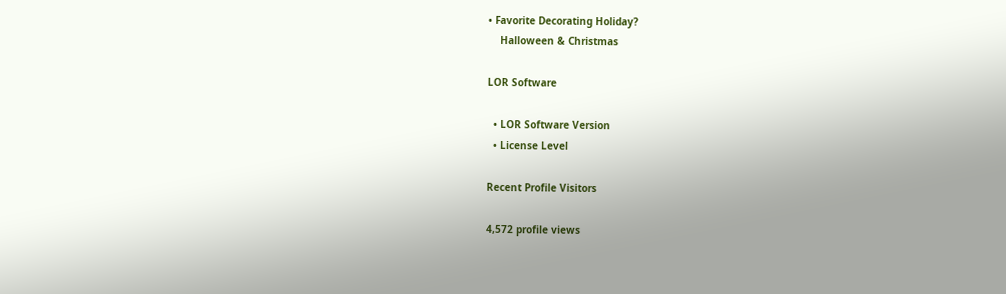• Favorite Decorating Holiday?
    Halloween & Christmas

LOR Software

  • LOR Software Version
  • License Level

Recent Profile Visitors

4,572 profile views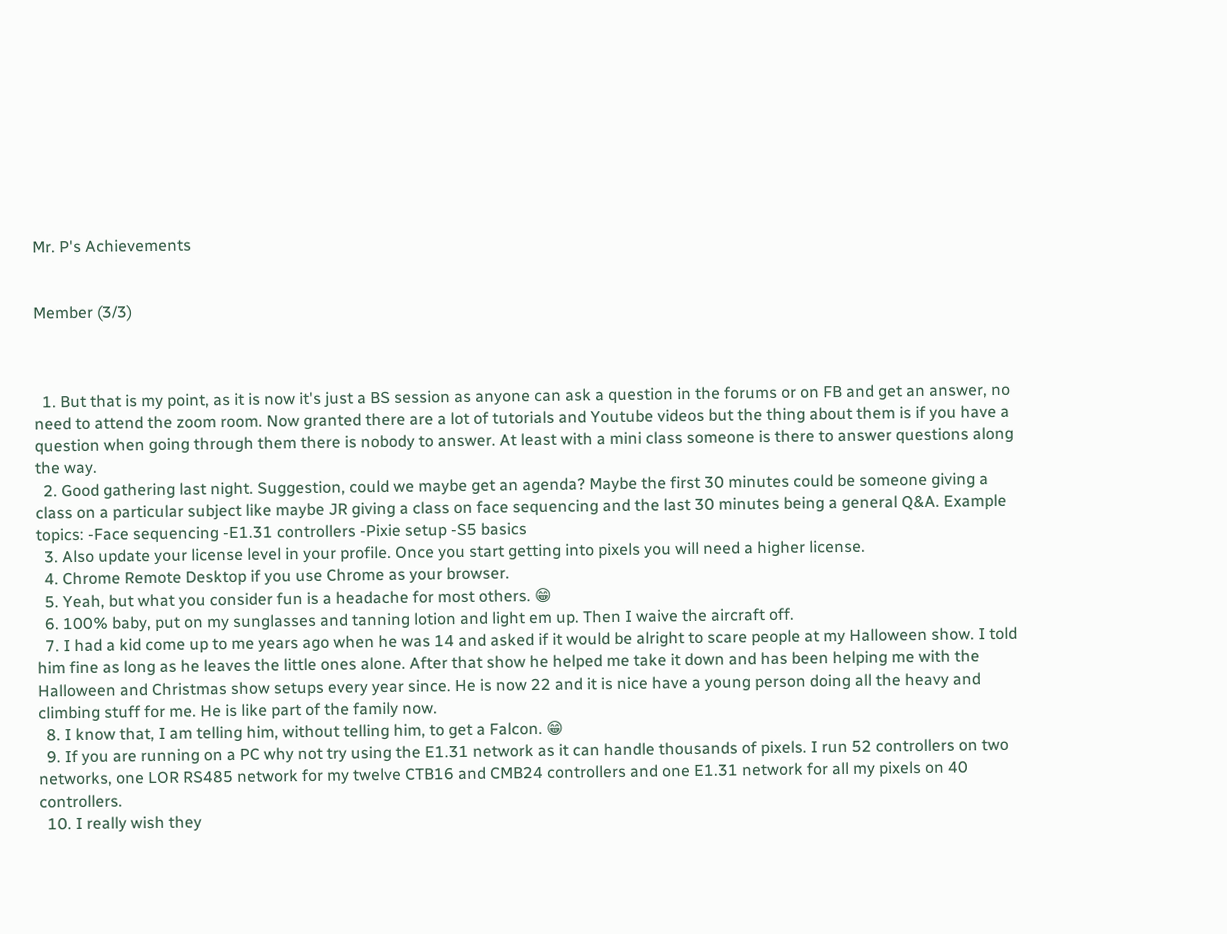Mr. P's Achievements


Member (3/3)



  1. But that is my point, as it is now it's just a BS session as anyone can ask a question in the forums or on FB and get an answer, no need to attend the zoom room. Now granted there are a lot of tutorials and Youtube videos but the thing about them is if you have a question when going through them there is nobody to answer. At least with a mini class someone is there to answer questions along the way.
  2. Good gathering last night. Suggestion, could we maybe get an agenda? Maybe the first 30 minutes could be someone giving a class on a particular subject like maybe JR giving a class on face sequencing and the last 30 minutes being a general Q&A. Example topics: -Face sequencing -E1.31 controllers -Pixie setup -S5 basics
  3. Also update your license level in your profile. Once you start getting into pixels you will need a higher license.
  4. Chrome Remote Desktop if you use Chrome as your browser.
  5. Yeah, but what you consider fun is a headache for most others. 😁
  6. 100% baby, put on my sunglasses and tanning lotion and light em up. Then I waive the aircraft off.
  7. I had a kid come up to me years ago when he was 14 and asked if it would be alright to scare people at my Halloween show. I told him fine as long as he leaves the little ones alone. After that show he helped me take it down and has been helping me with the Halloween and Christmas show setups every year since. He is now 22 and it is nice have a young person doing all the heavy and climbing stuff for me. He is like part of the family now.
  8. I know that, I am telling him, without telling him, to get a Falcon. 😁
  9. If you are running on a PC why not try using the E1.31 network as it can handle thousands of pixels. I run 52 controllers on two networks, one LOR RS485 network for my twelve CTB16 and CMB24 controllers and one E1.31 network for all my pixels on 40 controllers.
  10. I really wish they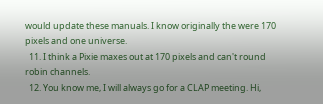would update these manuals. I know originally the were 170 pixels and one universe.
  11. I think a Pixie maxes out at 170 pixels and can't round robin channels.
  12. You know me, I will always go for a CLAP meeting. Hi,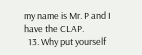my name is Mr. P and I have the CLAP.
  13. Why put yourself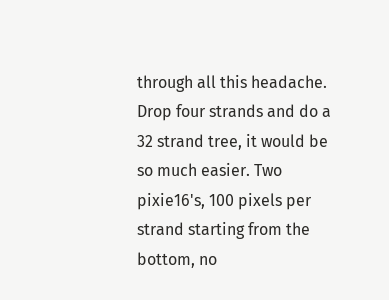through all this headache. Drop four strands and do a 32 strand tree, it would be so much easier. Two pixie16's, 100 pixels per strand starting from the bottom, no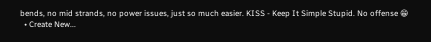bends, no mid strands, no power issues, just so much easier. KISS - Keep It Simple Stupid. No offense 😁
  • Create New...